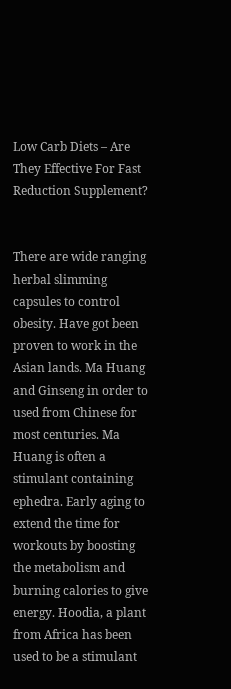Low Carb Diets – Are They Effective For Fast Reduction Supplement?


There are wide ranging herbal slimming capsules to control obesity. Have got been proven to work in the Asian lands. Ma Huang and Ginseng in order to used from Chinese for most centuries. Ma Huang is often a stimulant containing ephedra. Early aging to extend the time for workouts by boosting the metabolism and burning calories to give energy. Hoodia, a plant from Africa has been used to be a stimulant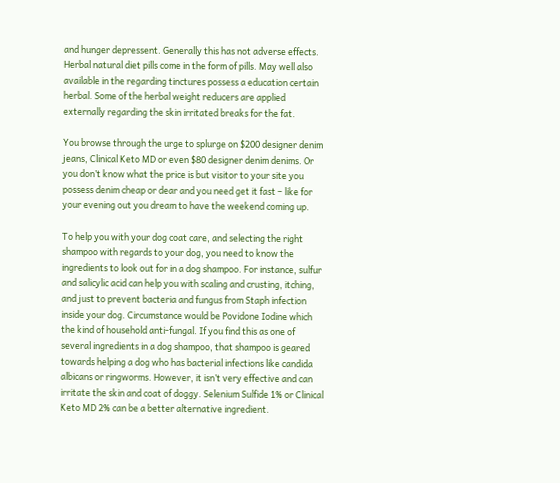and hunger depressent. Generally this has not adverse effects. Herbal natural diet pills come in the form of pills. May well also available in the regarding tinctures possess a education certain herbal. Some of the herbal weight reducers are applied externally regarding the skin irritated breaks for the fat.

You browse through the urge to splurge on $200 designer denim jeans, Clinical Keto MD or even $80 designer denim denims. Or you don’t know what the price is but visitor to your site you possess denim cheap or dear and you need get it fast – like for your evening out you dream to have the weekend coming up.

To help you with your dog coat care, and selecting the right shampoo with regards to your dog, you need to know the ingredients to look out for in a dog shampoo. For instance, sulfur and salicylic acid can help you with scaling and crusting, itching, and just to prevent bacteria and fungus from Staph infection inside your dog. Circumstance would be Povidone Iodine which the kind of household anti-fungal. If you find this as one of several ingredients in a dog shampoo, that shampoo is geared towards helping a dog who has bacterial infections like candida albicans or ringworms. However, it isn’t very effective and can irritate the skin and coat of doggy. Selenium Sulfide 1% or Clinical Keto MD 2% can be a better alternative ingredient.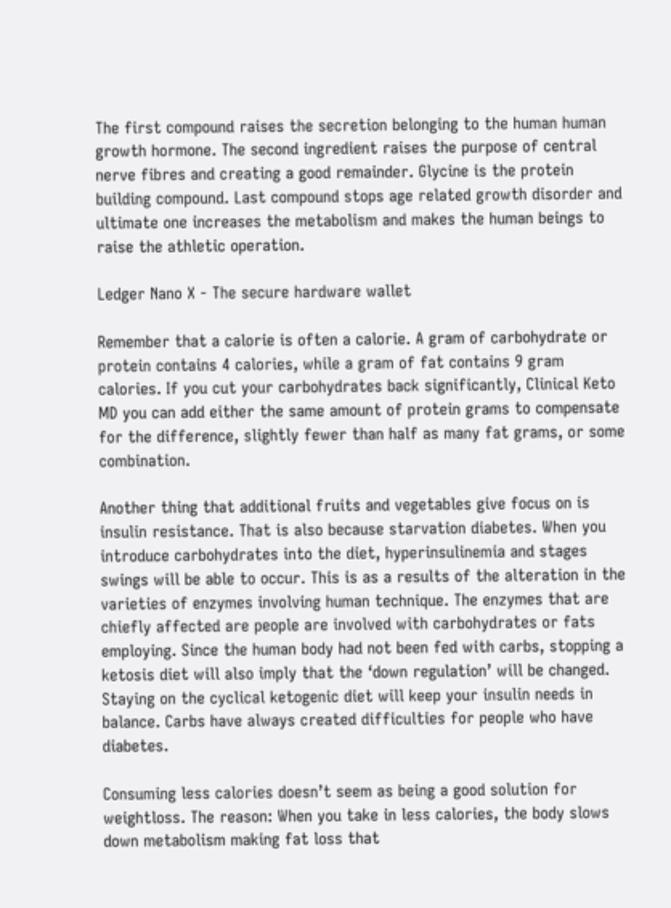The first compound raises the secretion belonging to the human human growth hormone. The second ingredient raises the purpose of central nerve fibres and creating a good remainder. Glycine is the protein building compound. Last compound stops age related growth disorder and ultimate one increases the metabolism and makes the human beings to raise the athletic operation.

Ledger Nano X - The secure hardware wallet

Remember that a calorie is often a calorie. A gram of carbohydrate or protein contains 4 calories, while a gram of fat contains 9 gram calories. If you cut your carbohydrates back significantly, Clinical Keto MD you can add either the same amount of protein grams to compensate for the difference, slightly fewer than half as many fat grams, or some combination.

Another thing that additional fruits and vegetables give focus on is insulin resistance. That is also because starvation diabetes. When you introduce carbohydrates into the diet, hyperinsulinemia and stages swings will be able to occur. This is as a results of the alteration in the varieties of enzymes involving human technique. The enzymes that are chiefly affected are people are involved with carbohydrates or fats employing. Since the human body had not been fed with carbs, stopping a ketosis diet will also imply that the ‘down regulation’ will be changed. Staying on the cyclical ketogenic diet will keep your insulin needs in balance. Carbs have always created difficulties for people who have diabetes.

Consuming less calories doesn’t seem as being a good solution for weightloss. The reason: When you take in less calories, the body slows down metabolism making fat loss that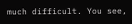much difficult. You see,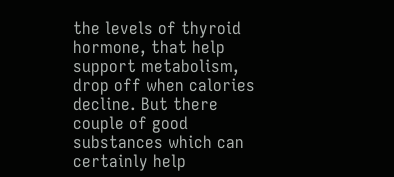the levels of thyroid hormone, that help support metabolism, drop off when calories decline. But there couple of good substances which can certainly help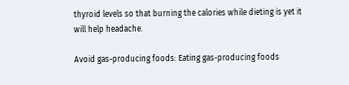thyroid levels so that burning the calories while dieting is yet it will help headache.

Avoid gas-producing foods: Eating gas-producing foods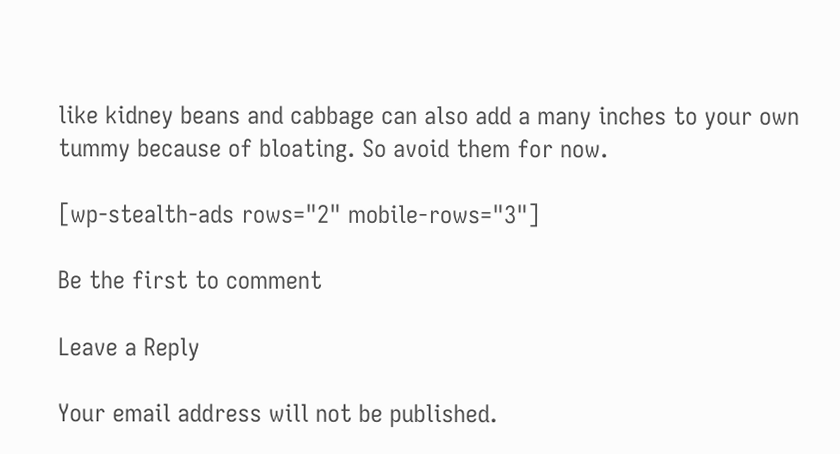like kidney beans and cabbage can also add a many inches to your own tummy because of bloating. So avoid them for now.

[wp-stealth-ads rows="2" mobile-rows="3"]

Be the first to comment

Leave a Reply

Your email address will not be published.